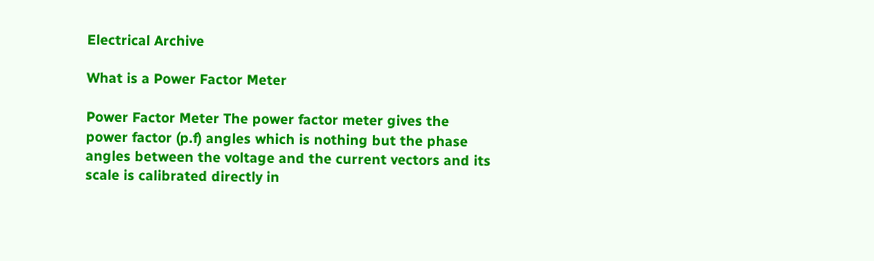Electrical Archive

What is a Power Factor Meter

Power Factor Meter The power factor meter gives the power factor (p.f) angles which is nothing but the phase angles between the voltage and the current vectors and its scale is calibrated directly in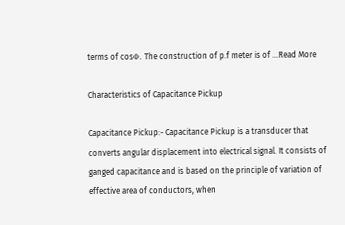terms of cosΦ. The construction of p.f meter is of ...Read More

Characteristics of Capacitance Pickup

Capacitance Pickup:- Capacitance Pickup is a transducer that converts angular displacement into electrical signal. It consists of ganged capacitance and is based on the principle of variation of effective area of conductors, when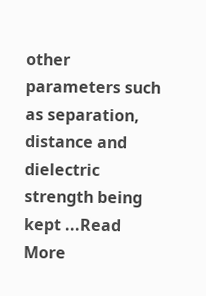other parameters such as separation, distance and dielectric strength being kept ...Read More